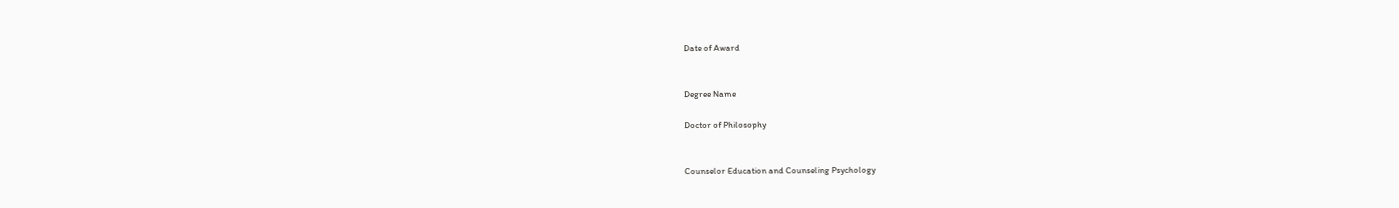Date of Award


Degree Name

Doctor of Philosophy


Counselor Education and Counseling Psychology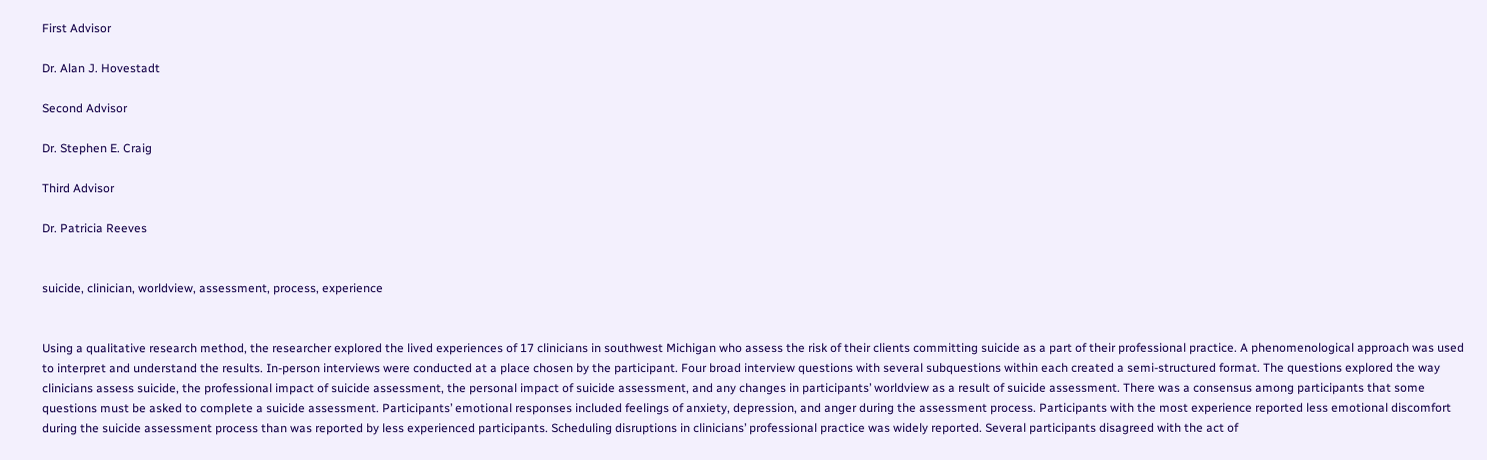First Advisor

Dr. Alan J. Hovestadt

Second Advisor

Dr. Stephen E. Craig

Third Advisor

Dr. Patricia Reeves


suicide, clinician, worldview, assessment, process, experience


Using a qualitative research method, the researcher explored the lived experiences of 17 clinicians in southwest Michigan who assess the risk of their clients committing suicide as a part of their professional practice. A phenomenological approach was used to interpret and understand the results. In-person interviews were conducted at a place chosen by the participant. Four broad interview questions with several subquestions within each created a semi-structured format. The questions explored the way clinicians assess suicide, the professional impact of suicide assessment, the personal impact of suicide assessment, and any changes in participants’ worldview as a result of suicide assessment. There was a consensus among participants that some questions must be asked to complete a suicide assessment. Participants’ emotional responses included feelings of anxiety, depression, and anger during the assessment process. Participants with the most experience reported less emotional discomfort during the suicide assessment process than was reported by less experienced participants. Scheduling disruptions in clinicians’ professional practice was widely reported. Several participants disagreed with the act of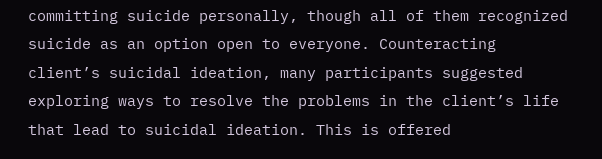committing suicide personally, though all of them recognized suicide as an option open to everyone. Counteracting client’s suicidal ideation, many participants suggested exploring ways to resolve the problems in the client’s life that lead to suicidal ideation. This is offered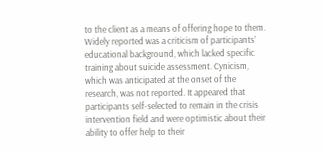to the client as a means of offering hope to them. Widely reported was a criticism of participants’ educational background, which lacked specific training about suicide assessment. Cynicism, which was anticipated at the onset of the research, was not reported. It appeared that participants self-selected to remain in the crisis intervention field and were optimistic about their ability to offer help to their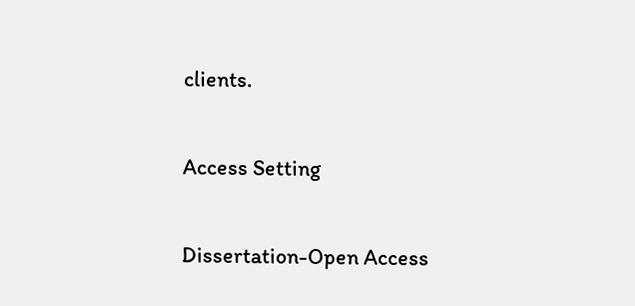clients.

Access Setting

Dissertation-Open Access